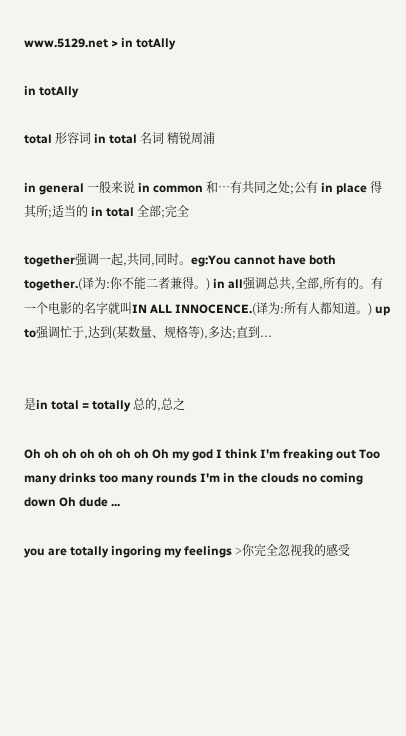www.5129.net > in totAlly

in totAlly

total 形容词 in total 名词 精锐周浦

in general 一般来说 in common 和…有共同之处;公有 in place 得其所;适当的 in total 全部;完全

together强调一起,共同,同时。eg:You cannot have both together.(译为:你不能二者兼得。) in all强调总共,全部,所有的。有一个电影的名字就叫IN ALL INNOCENCE.(译为:所有人都知道。) up to强调忙于,达到(某数量、规格等),多达;直到...


是in total = totally 总的,总之

Oh oh oh oh oh oh oh Oh my god I think I'm freaking out Too many drinks too many rounds I'm in the clouds no coming down Oh dude ...

you are totally ingoring my feelings >你完全忽视我的感受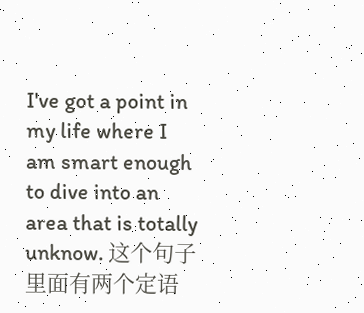I've got a point in my life where I am smart enough to dive into an area that is totally unknow. 这个句子里面有两个定语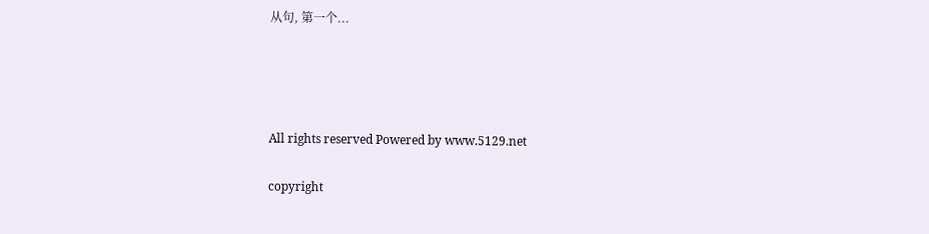从句, 第一个...




All rights reserved Powered by www.5129.net

copyright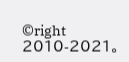©right 2010-2021。